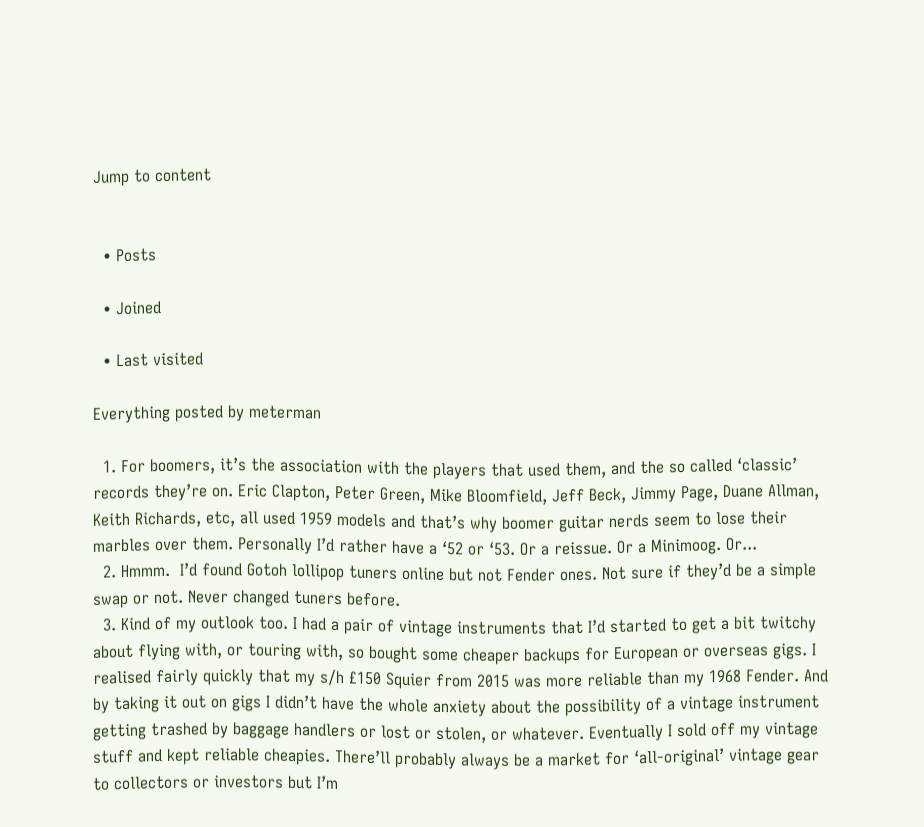Jump to content


  • Posts

  • Joined

  • Last visited

Everything posted by meterman

  1. For boomers, it’s the association with the players that used them, and the so called ‘classic’ records they’re on. Eric Clapton, Peter Green, Mike Bloomfield, Jeff Beck, Jimmy Page, Duane Allman, Keith Richards, etc, all used 1959 models and that’s why boomer guitar nerds seem to lose their marbles over them. Personally I’d rather have a ‘52 or ‘53. Or a reissue. Or a Minimoog. Or...
  2. Hmmm.  I’d found Gotoh lollipop tuners online but not Fender ones. Not sure if they’d be a simple swap or not. Never changed tuners before.
  3. Kind of my outlook too. I had a pair of vintage instruments that I’d started to get a bit twitchy about flying with, or touring with, so bought some cheaper backups for European or overseas gigs. I realised fairly quickly that my s/h £150 Squier from 2015 was more reliable than my 1968 Fender. And by taking it out on gigs I didn’t have the whole anxiety about the possibility of a vintage instrument getting trashed by baggage handlers or lost or stolen, or whatever. Eventually I sold off my vintage stuff and kept reliable cheapies. There’ll probably always be a market for ‘all-original’ vintage gear to collectors or investors but I’m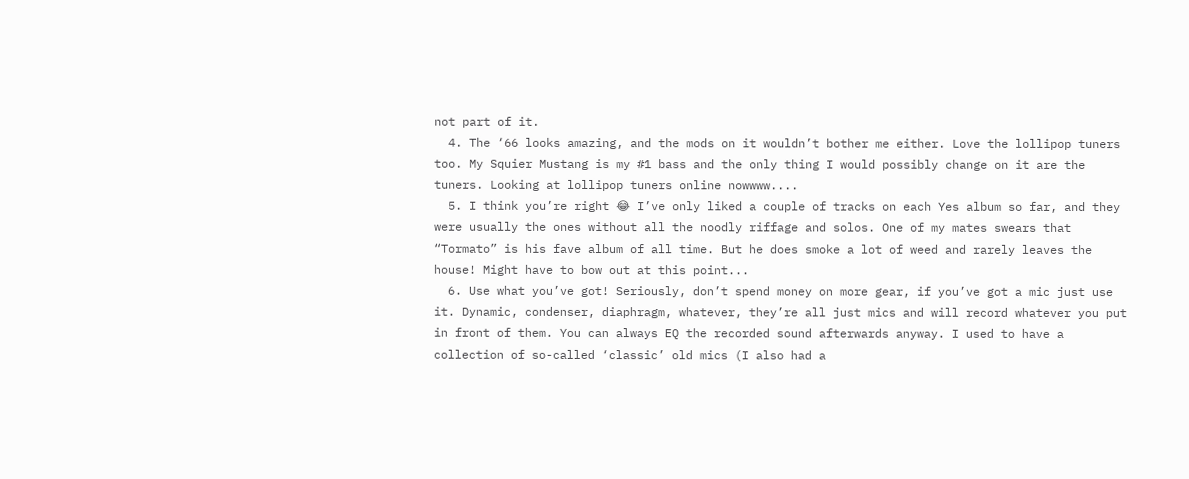not part of it.
  4. The ‘66 looks amazing, and the mods on it wouldn’t bother me either. Love the lollipop tuners too. My Squier Mustang is my #1 bass and the only thing I would possibly change on it are the tuners. Looking at lollipop tuners online nowwww....
  5. I think you’re right 😂 I’ve only liked a couple of tracks on each Yes album so far, and they were usually the ones without all the noodly riffage and solos. One of my mates swears that “Tormato” is his fave album of all time. But he does smoke a lot of weed and rarely leaves the house! Might have to bow out at this point...
  6. Use what you’ve got! Seriously, don’t spend money on more gear, if you’ve got a mic just use it. Dynamic, condenser, diaphragm, whatever, they’re all just mics and will record whatever you put in front of them. You can always EQ the recorded sound afterwards anyway. I used to have a collection of so-called ‘classic’ old mics (I also had a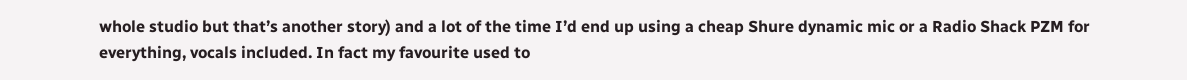whole studio but that’s another story) and a lot of the time I’d end up using a cheap Shure dynamic mic or a Radio Shack PZM for everything, vocals included. In fact my favourite used to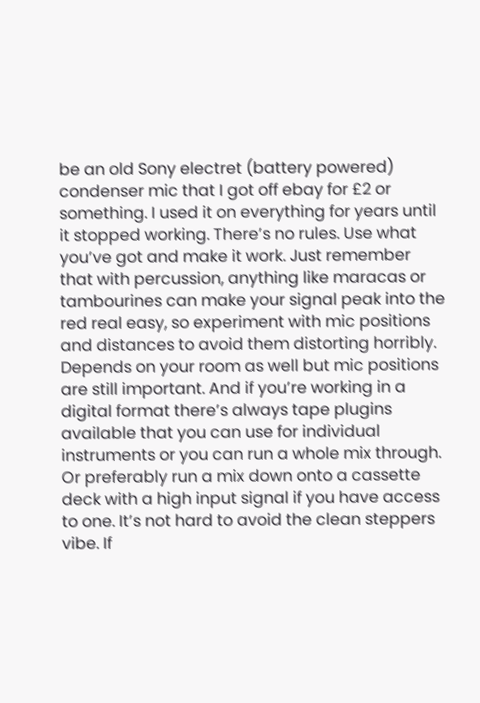be an old Sony electret (battery powered) condenser mic that I got off ebay for £2 or something. I used it on everything for years until it stopped working. There’s no rules. Use what you’ve got and make it work. Just remember that with percussion, anything like maracas or tambourines can make your signal peak into the red real easy, so experiment with mic positions and distances to avoid them distorting horribly. Depends on your room as well but mic positions are still important. And if you’re working in a digital format there’s always tape plugins available that you can use for individual instruments or you can run a whole mix through. Or preferably run a mix down onto a cassette deck with a high input signal if you have access to one. It’s not hard to avoid the clean steppers vibe. If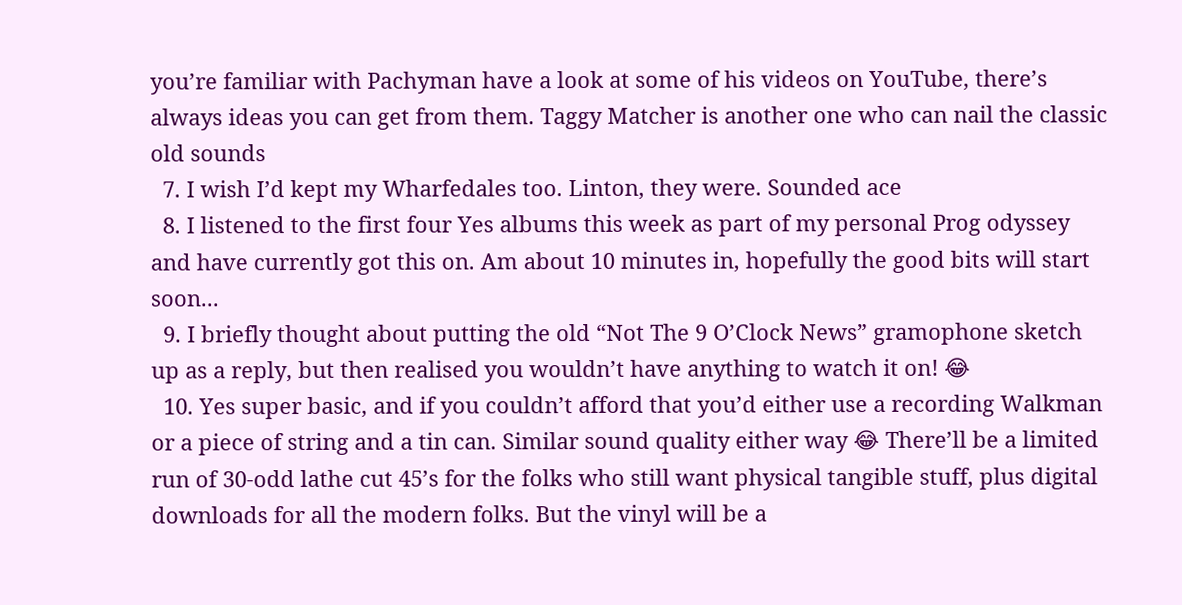you’re familiar with Pachyman have a look at some of his videos on YouTube, there’s always ideas you can get from them. Taggy Matcher is another one who can nail the classic old sounds
  7. I wish I’d kept my Wharfedales too. Linton, they were. Sounded ace
  8. I listened to the first four Yes albums this week as part of my personal Prog odyssey and have currently got this on. Am about 10 minutes in, hopefully the good bits will start soon...
  9. I briefly thought about putting the old “Not The 9 O’Clock News” gramophone sketch up as a reply, but then realised you wouldn’t have anything to watch it on! 😂
  10. Yes super basic, and if you couldn’t afford that you’d either use a recording Walkman or a piece of string and a tin can. Similar sound quality either way 😂 There’ll be a limited run of 30-odd lathe cut 45’s for the folks who still want physical tangible stuff, plus digital downloads for all the modern folks. But the vinyl will be a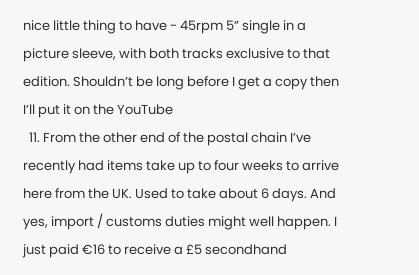nice little thing to have - 45rpm 5” single in a picture sleeve, with both tracks exclusive to that edition. Shouldn’t be long before I get a copy then I’ll put it on the YouTube
  11. From the other end of the postal chain I’ve recently had items take up to four weeks to arrive here from the UK. Used to take about 6 days. And yes, import / customs duties might well happen. I just paid €16 to receive a £5 secondhand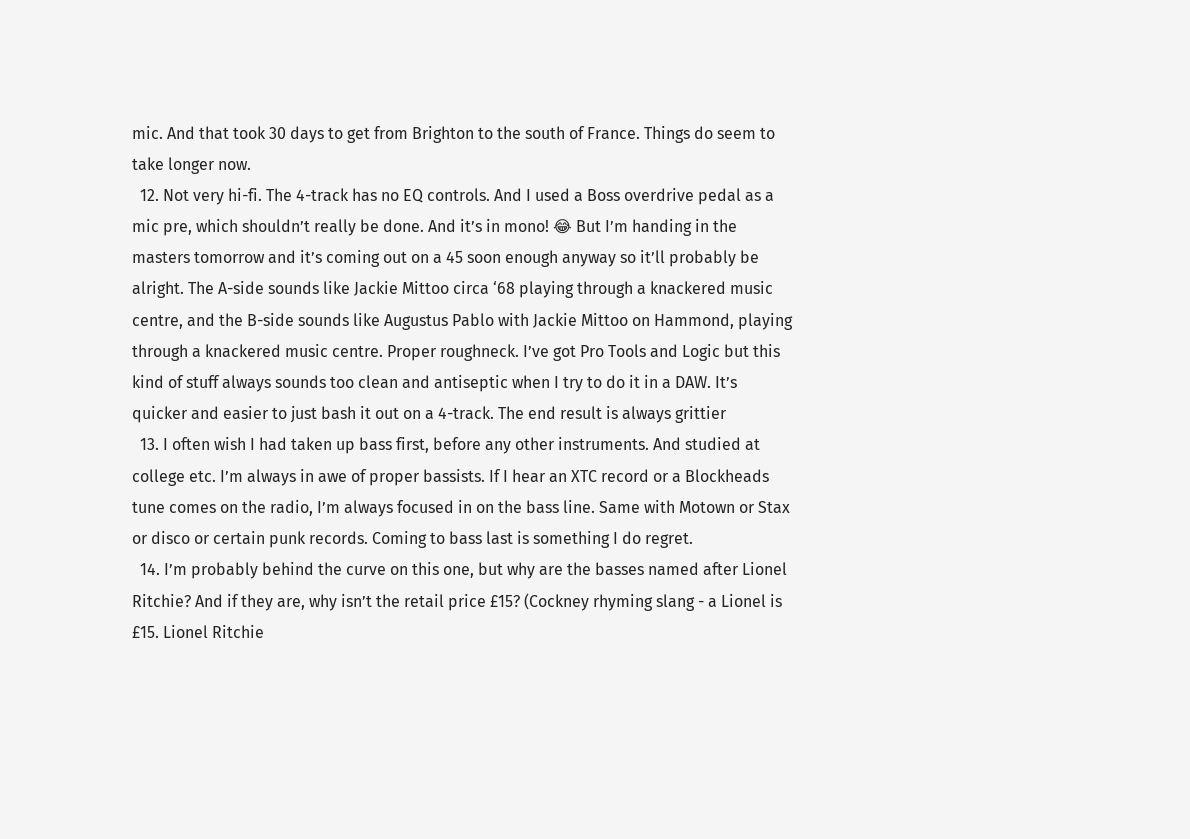mic. And that took 30 days to get from Brighton to the south of France. Things do seem to take longer now.
  12. Not very hi-fi. The 4-track has no EQ controls. And I used a Boss overdrive pedal as a mic pre, which shouldn’t really be done. And it’s in mono! 😂 But I’m handing in the masters tomorrow and it’s coming out on a 45 soon enough anyway so it’ll probably be alright. The A-side sounds like Jackie Mittoo circa ‘68 playing through a knackered music centre, and the B-side sounds like Augustus Pablo with Jackie Mittoo on Hammond, playing through a knackered music centre. Proper roughneck. I’ve got Pro Tools and Logic but this kind of stuff always sounds too clean and antiseptic when I try to do it in a DAW. It’s quicker and easier to just bash it out on a 4-track. The end result is always grittier
  13. I often wish I had taken up bass first, before any other instruments. And studied at college etc. I’m always in awe of proper bassists. If I hear an XTC record or a Blockheads tune comes on the radio, I’m always focused in on the bass line. Same with Motown or Stax or disco or certain punk records. Coming to bass last is something I do regret.
  14. I’m probably behind the curve on this one, but why are the basses named after Lionel Ritchie? And if they are, why isn’t the retail price £15? (Cockney rhyming slang - a Lionel is £15. Lionel Ritchie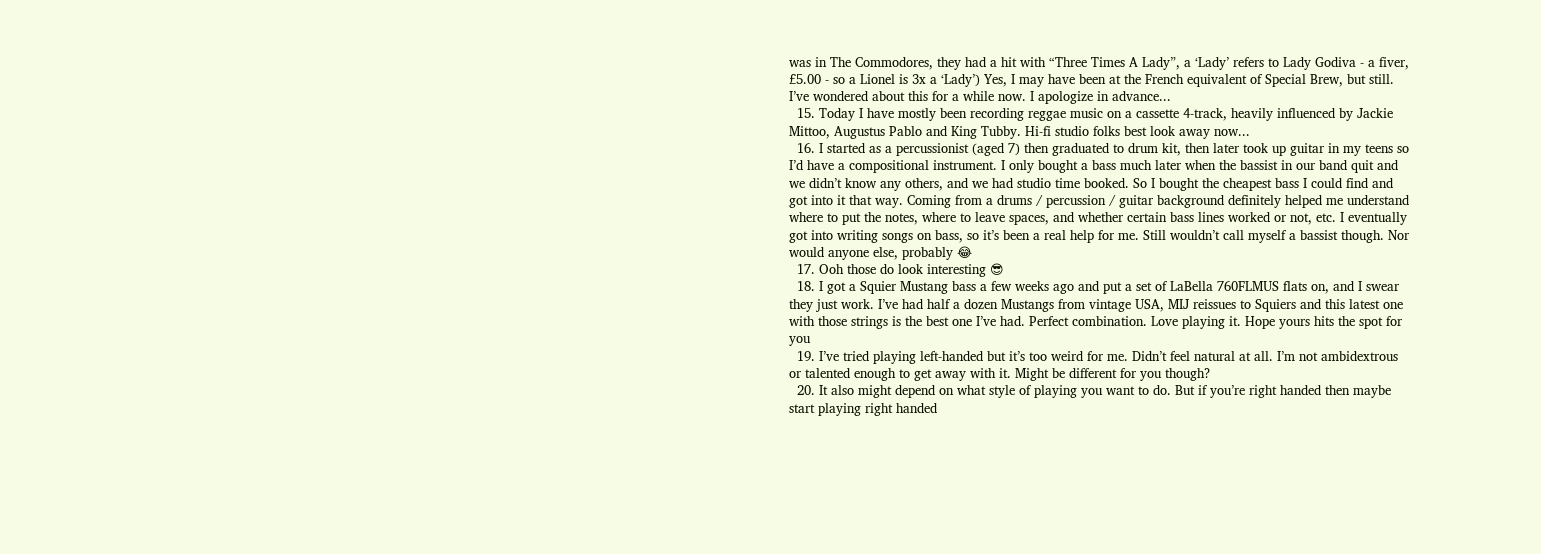was in The Commodores, they had a hit with “Three Times A Lady”, a ‘Lady’ refers to Lady Godiva - a fiver, £5.00 - so a Lionel is 3x a ‘Lady’) Yes, I may have been at the French equivalent of Special Brew, but still. I’ve wondered about this for a while now. I apologize in advance...
  15. Today I have mostly been recording reggae music on a cassette 4-track, heavily influenced by Jackie Mittoo, Augustus Pablo and King Tubby. Hi-fi studio folks best look away now...
  16. I started as a percussionist (aged 7) then graduated to drum kit, then later took up guitar in my teens so I’d have a compositional instrument. I only bought a bass much later when the bassist in our band quit and we didn’t know any others, and we had studio time booked. So I bought the cheapest bass I could find and got into it that way. Coming from a drums / percussion / guitar background definitely helped me understand where to put the notes, where to leave spaces, and whether certain bass lines worked or not, etc. I eventually got into writing songs on bass, so it’s been a real help for me. Still wouldn’t call myself a bassist though. Nor would anyone else, probably 😂
  17. Ooh those do look interesting 😎
  18. I got a Squier Mustang bass a few weeks ago and put a set of LaBella 760FLMUS flats on, and I swear they just work. I’ve had half a dozen Mustangs from vintage USA, MIJ reissues to Squiers and this latest one with those strings is the best one I’ve had. Perfect combination. Love playing it. Hope yours hits the spot for you
  19. I’ve tried playing left-handed but it’s too weird for me. Didn’t feel natural at all. I’m not ambidextrous or talented enough to get away with it. Might be different for you though?
  20. It also might depend on what style of playing you want to do. But if you’re right handed then maybe start playing right handed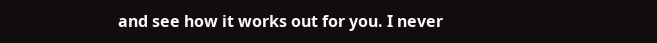and see how it works out for you. I never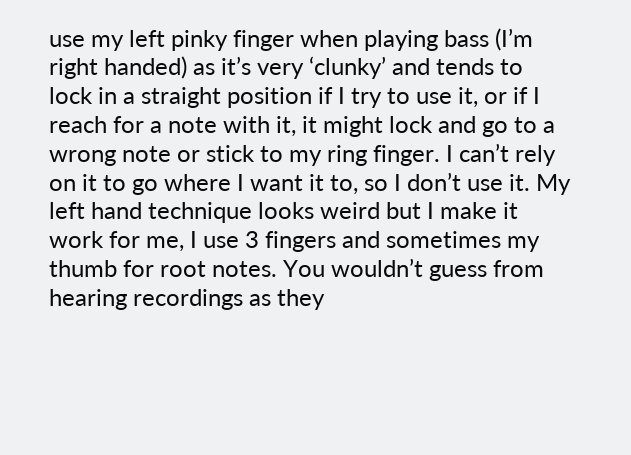use my left pinky finger when playing bass (I’m right handed) as it’s very ‘clunky’ and tends to lock in a straight position if I try to use it, or if I reach for a note with it, it might lock and go to a wrong note or stick to my ring finger. I can’t rely on it to go where I want it to, so I don’t use it. My left hand technique looks weird but I make it work for me, I use 3 fingers and sometimes my thumb for root notes. You wouldn’t guess from hearing recordings as they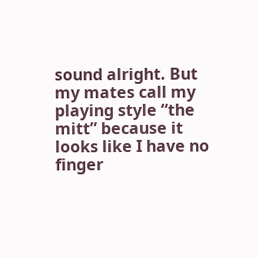sound alright. But my mates call my playing style “the mitt” because it looks like I have no finger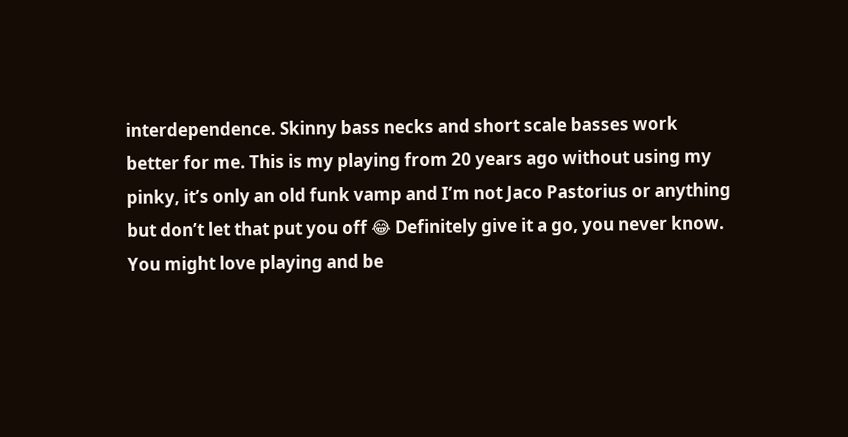interdependence. Skinny bass necks and short scale basses work better for me. This is my playing from 20 years ago without using my pinky, it’s only an old funk vamp and I’m not Jaco Pastorius or anything but don’t let that put you off 😂 Definitely give it a go, you never know. You might love playing and be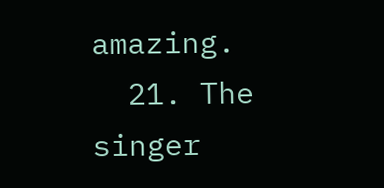amazing.
  21. The singer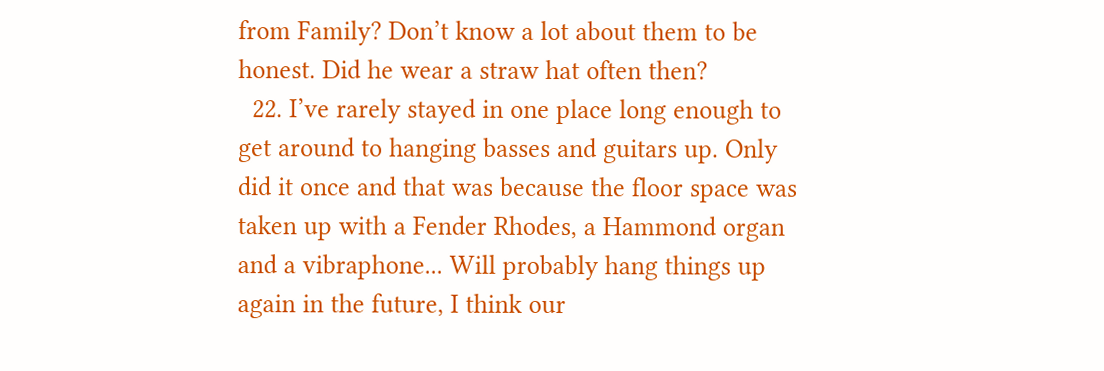from Family? Don’t know a lot about them to be honest. Did he wear a straw hat often then?
  22. I’ve rarely stayed in one place long enough to get around to hanging basses and guitars up. Only did it once and that was because the floor space was taken up with a Fender Rhodes, a Hammond organ and a vibraphone... Will probably hang things up again in the future, I think our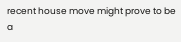recent house move might prove to be a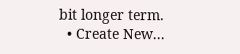bit longer term.
  • Create New...